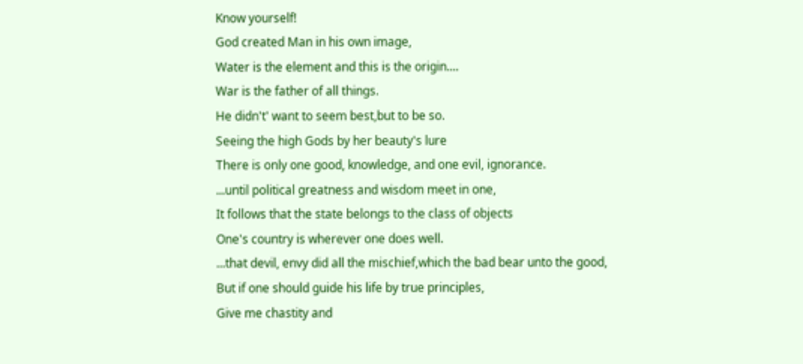Know yourself!
God created Man in his own image,
Water is the element and this is the origin....
War is the father of all things.
He didn't' want to seem best,but to be so.
Seeing the high Gods by her beauty's lure
There is only one good, knowledge, and one evil, ignorance.
...until political greatness and wisdom meet in one,
It follows that the state belongs to the class of objects
One's country is wherever one does well.
...that devil, envy did all the mischief,which the bad bear unto the good,
But if one should guide his life by true principles,
Give me chastity and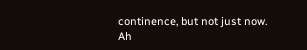continence, but not just now.
Ah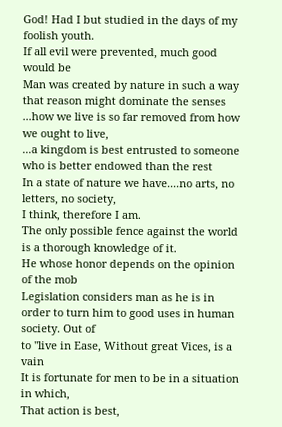God! Had I but studied in the days of my foolish youth.
If all evil were prevented, much good would be
Man was created by nature in such a way that reason might dominate the senses
...how we live is so far removed from how we ought to live,
...a kingdom is best entrusted to someone who is better endowed than the rest
In a state of nature we have....no arts, no letters, no society,
I think, therefore I am.
The only possible fence against the world is a thorough knowledge of it.
He whose honor depends on the opinion of the mob
Legislation considers man as he is in order to turn him to good uses in human society. Out of
to "live in Ease, Without great Vices, is a vain
It is fortunate for men to be in a situation in which,
That action is best,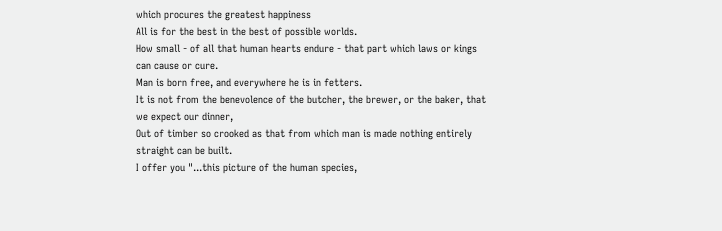which procures the greatest happiness
All is for the best in the best of possible worlds.
How small - of all that human hearts endure - that part which laws or kings can cause or cure.
Man is born free, and everywhere he is in fetters.
It is not from the benevolence of the butcher, the brewer, or the baker, that we expect our dinner,
Out of timber so crooked as that from which man is made nothing entirely straight can be built.
I offer you "...this picture of the human species,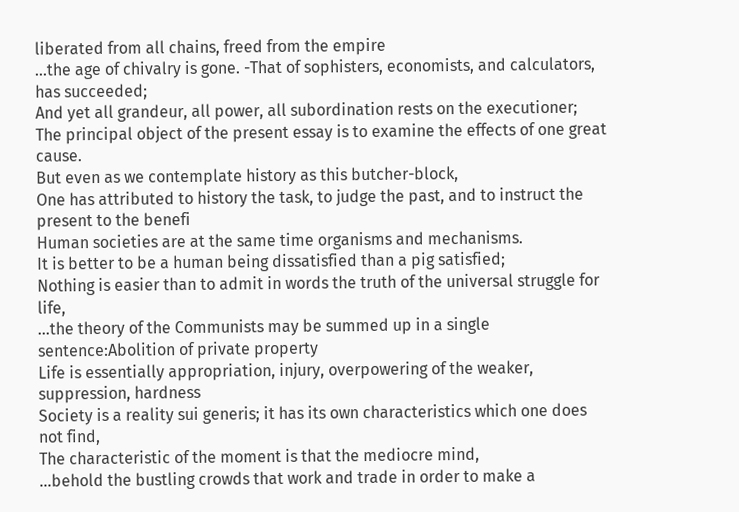liberated from all chains, freed from the empire
...the age of chivalry is gone. -That of sophisters, economists, and calculators, has succeeded;
And yet all grandeur, all power, all subordination rests on the executioner;
The principal object of the present essay is to examine the effects of one great cause.
But even as we contemplate history as this butcher-block,
One has attributed to history the task, to judge the past, and to instruct the present to the benefi
Human societies are at the same time organisms and mechanisms.
It is better to be a human being dissatisfied than a pig satisfied;
Nothing is easier than to admit in words the truth of the universal struggle for life,
...the theory of the Communists may be summed up in a single sentence:Abolition of private property
Life is essentially appropriation, injury, overpowering of the weaker, suppression, hardness
Society is a reality sui generis; it has its own characteristics which one does not find,
The characteristic of the moment is that the mediocre mind,
...behold the bustling crowds that work and trade in order to make a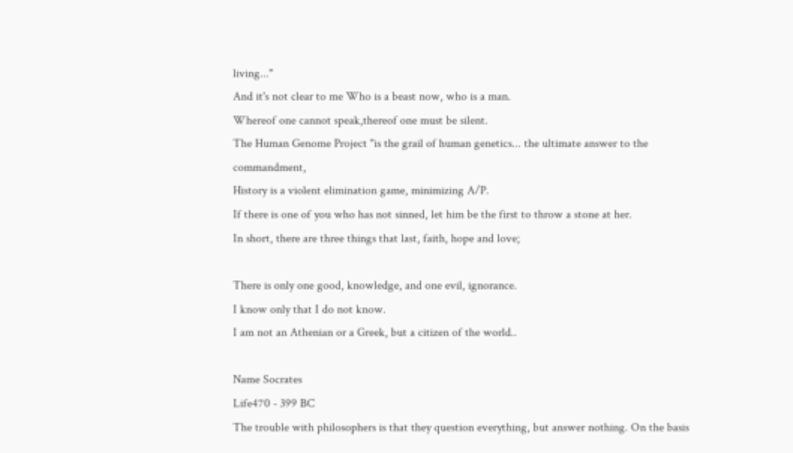living..."
And it's not clear to me Who is a beast now, who is a man.
Whereof one cannot speak,thereof one must be silent.
The Human Genome Project "is the grail of human genetics... the ultimate answer to the commandment,
History is a violent elimination game, minimizing A/P.
If there is one of you who has not sinned, let him be the first to throw a stone at her.
In short, there are three things that last, faith, hope and love;

There is only one good, knowledge, and one evil, ignorance.
I know only that I do not know.
I am not an Athenian or a Greek, but a citizen of the world..

Name Socrates
Life470 - 399 BC
The trouble with philosophers is that they question everything, but answer nothing. On the basis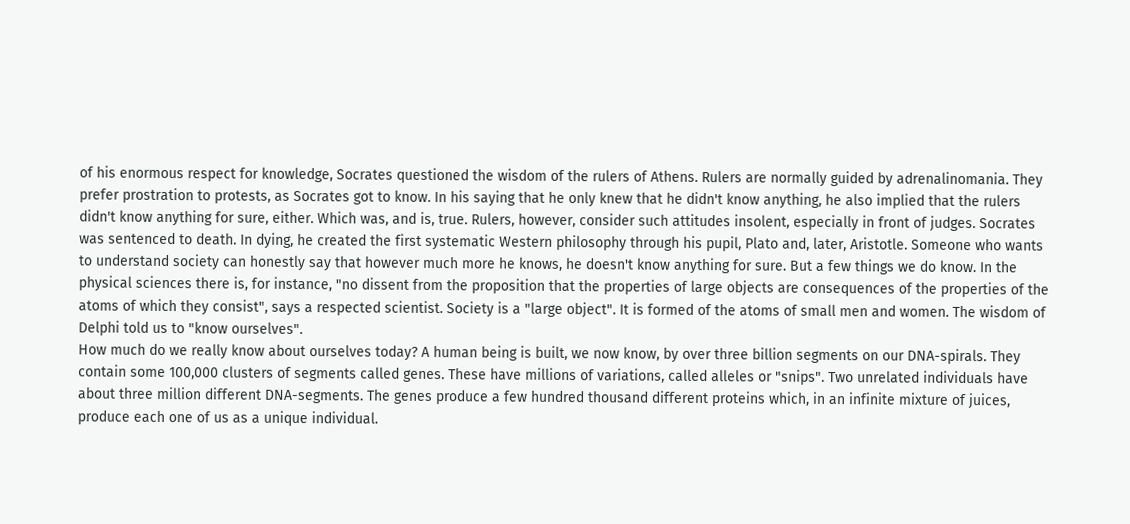of his enormous respect for knowledge, Socrates questioned the wisdom of the rulers of Athens. Rulers are normally guided by adrenalinomania. They prefer prostration to protests, as Socrates got to know. In his saying that he only knew that he didn't know anything, he also implied that the rulers didn't know anything for sure, either. Which was, and is, true. Rulers, however, consider such attitudes insolent, especially in front of judges. Socrates was sentenced to death. In dying, he created the first systematic Western philosophy through his pupil, Plato and, later, Aristotle. Someone who wants to understand society can honestly say that however much more he knows, he doesn't know anything for sure. But a few things we do know. In the physical sciences there is, for instance, "no dissent from the proposition that the properties of large objects are consequences of the properties of the atoms of which they consist", says a respected scientist. Society is a "large object". It is formed of the atoms of small men and women. The wisdom of Delphi told us to "know ourselves".
How much do we really know about ourselves today? A human being is built, we now know, by over three billion segments on our DNA-spirals. They contain some 100,000 clusters of segments called genes. These have millions of variations, called alleles or "snips". Two unrelated individuals have about three million different DNA-segments. The genes produce a few hundred thousand different proteins which, in an infinite mixture of juices, produce each one of us as a unique individual.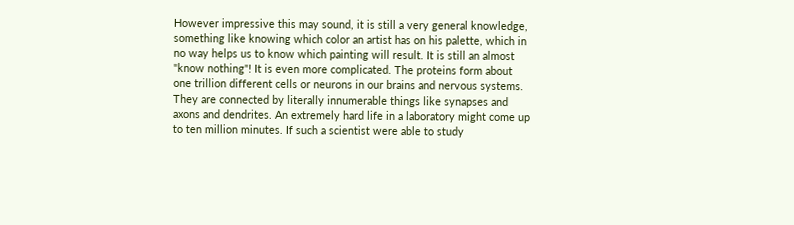However impressive this may sound, it is still a very general knowledge, something like knowing which color an artist has on his palette, which in no way helps us to know which painting will result. It is still an almost "know nothing"! It is even more complicated. The proteins form about one trillion different cells or neurons in our brains and nervous systems. They are connected by literally innumerable things like synapses and axons and dendrites. An extremely hard life in a laboratory might come up to ten million minutes. If such a scientist were able to study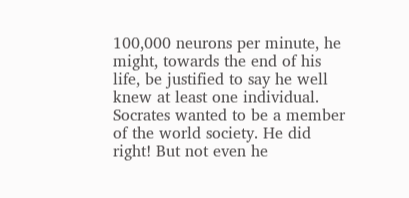100,000 neurons per minute, he might, towards the end of his life, be justified to say he well knew at least one individual. Socrates wanted to be a member of the world society. He did right! But not even he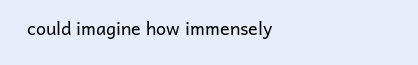could imagine how immensely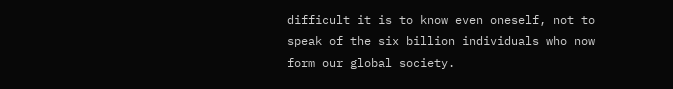difficult it is to know even oneself, not to speak of the six billion individuals who now form our global society.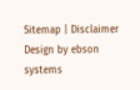Sitemap | Disclaimer
Design by ebson systems